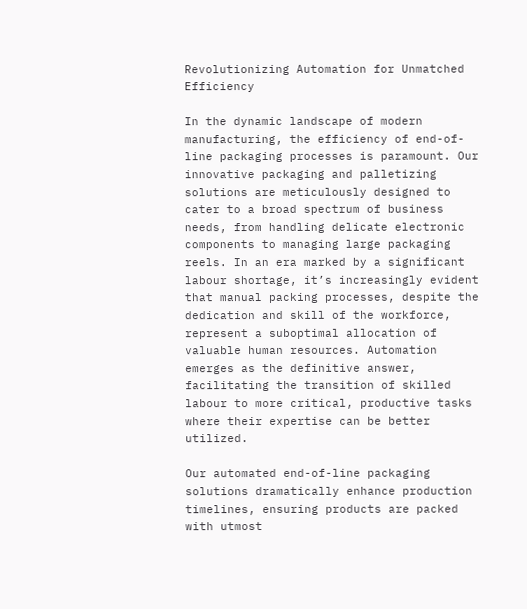Revolutionizing Automation for Unmatched Efficiency

In the dynamic landscape of modern manufacturing, the efficiency of end-of-line packaging processes is paramount. Our innovative packaging and palletizing solutions are meticulously designed to cater to a broad spectrum of business needs, from handling delicate electronic components to managing large packaging reels. In an era marked by a significant labour shortage, it’s increasingly evident that manual packing processes, despite the dedication and skill of the workforce, represent a suboptimal allocation of valuable human resources. Automation emerges as the definitive answer, facilitating the transition of skilled labour to more critical, productive tasks where their expertise can be better utilized.

Our automated end-of-line packaging solutions dramatically enhance production timelines, ensuring products are packed with utmost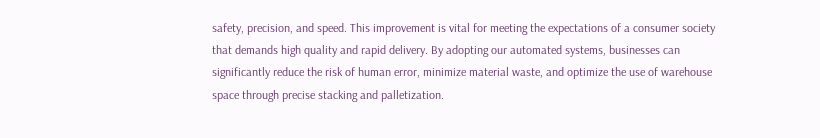safety, precision, and speed. This improvement is vital for meeting the expectations of a consumer society that demands high quality and rapid delivery. By adopting our automated systems, businesses can significantly reduce the risk of human error, minimize material waste, and optimize the use of warehouse space through precise stacking and palletization.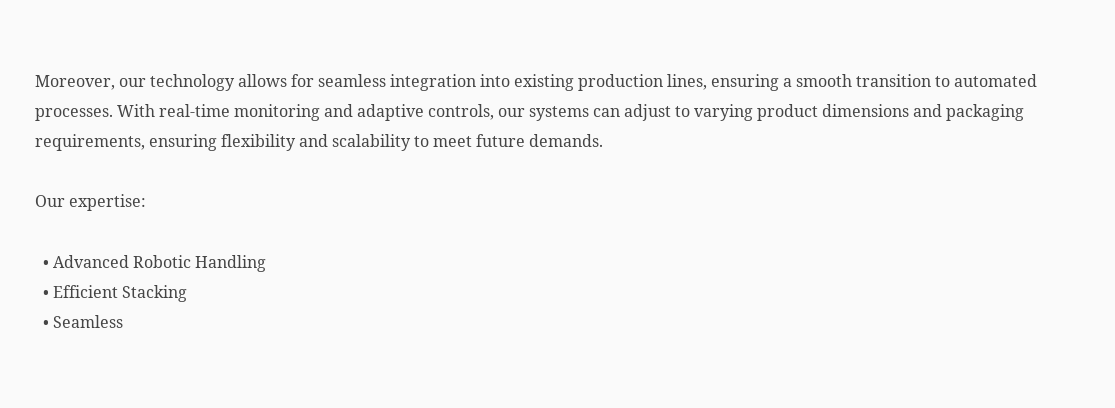Moreover, our technology allows for seamless integration into existing production lines, ensuring a smooth transition to automated processes. With real-time monitoring and adaptive controls, our systems can adjust to varying product dimensions and packaging requirements, ensuring flexibility and scalability to meet future demands.

Our expertise:

  • Advanced Robotic Handling
  • Efficient Stacking
  • Seamless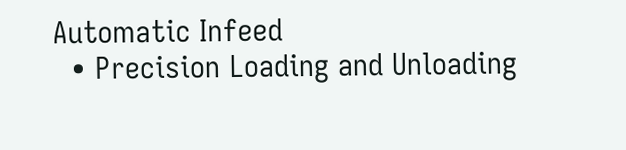Automatic Infeed
  • Precision Loading and Unloading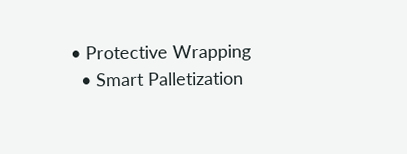• Protective Wrapping
  • Smart Palletization